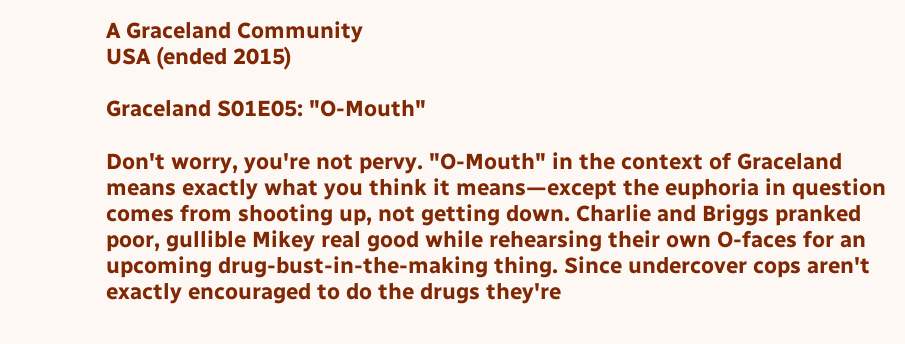A Graceland Community
USA (ended 2015)

Graceland S01E05: "O-Mouth"

Don't worry, you're not pervy. "O-Mouth" in the context of Graceland means exactly what you think it means—except the euphoria in question comes from shooting up, not getting down. Charlie and Briggs pranked poor, gullible Mikey real good while rehearsing their own O-faces for an upcoming drug-bust-in-the-making thing. Since undercover cops aren't exactly encouraged to do the drugs they're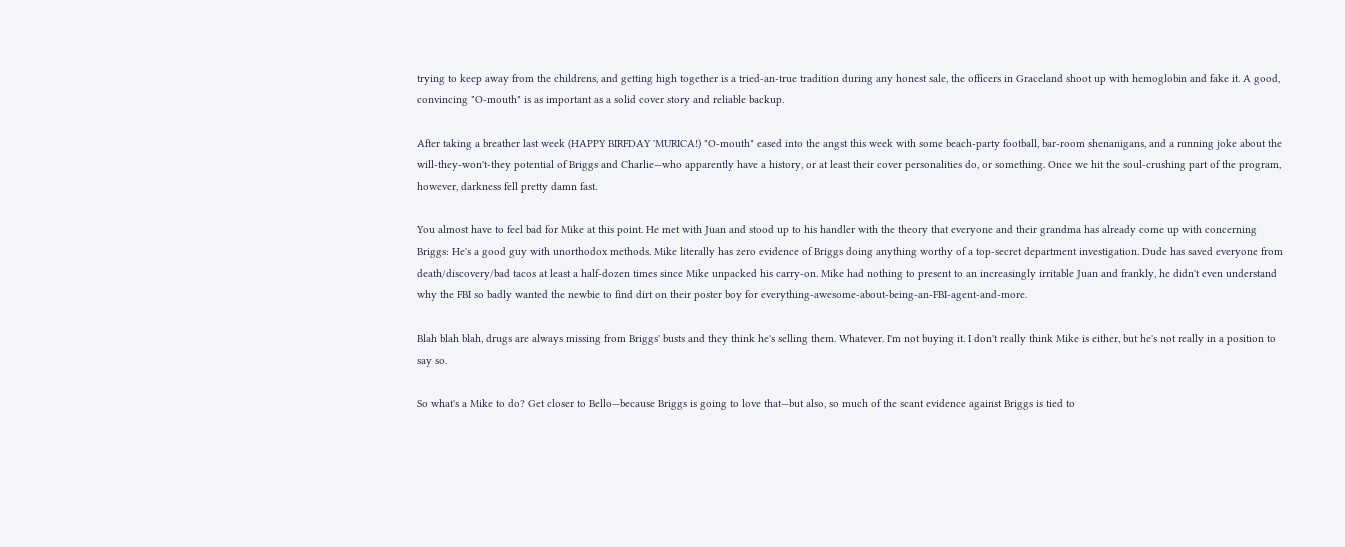trying to keep away from the childrens, and getting high together is a tried-an-true tradition during any honest sale, the officers in Graceland shoot up with hemoglobin and fake it. A good, convincing "O-mouth" is as important as a solid cover story and reliable backup.

After taking a breather last week (HAPPY BIRFDAY 'MURICA!) "O-mouth" eased into the angst this week with some beach-party football, bar-room shenanigans, and a running joke about the will-they-won't-they potential of Briggs and Charlie—who apparently have a history, or at least their cover personalities do, or something. Once we hit the soul-crushing part of the program, however, darkness fell pretty damn fast.

You almost have to feel bad for Mike at this point. He met with Juan and stood up to his handler with the theory that everyone and their grandma has already come up with concerning Briggs: He's a good guy with unorthodox methods. Mike literally has zero evidence of Briggs doing anything worthy of a top-secret department investigation. Dude has saved everyone from death/discovery/bad tacos at least a half-dozen times since Mike unpacked his carry-on. Mike had nothing to present to an increasingly irritable Juan and frankly, he didn't even understand why the FBI so badly wanted the newbie to find dirt on their poster boy for everything-awesome-about-being-an-FBI-agent-and-more.

Blah blah blah, drugs are always missing from Briggs' busts and they think he's selling them. Whatever. I'm not buying it. I don't really think Mike is either, but he's not really in a position to say so.

So what's a Mike to do? Get closer to Bello—because Briggs is going to love that—but also, so much of the scant evidence against Briggs is tied to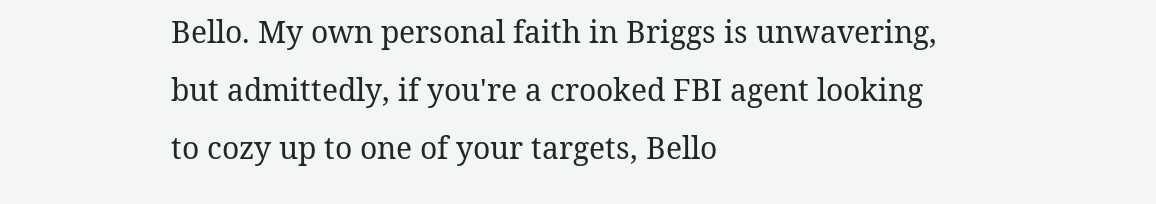Bello. My own personal faith in Briggs is unwavering, but admittedly, if you're a crooked FBI agent looking to cozy up to one of your targets, Bello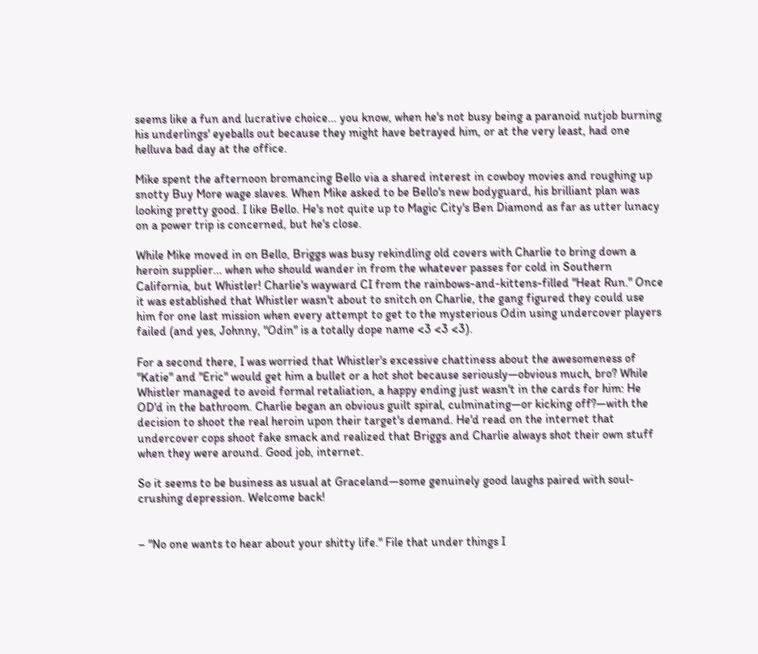seems like a fun and lucrative choice... you know, when he's not busy being a paranoid nutjob burning his underlings' eyeballs out because they might have betrayed him, or at the very least, had one helluva bad day at the office.

Mike spent the afternoon bromancing Bello via a shared interest in cowboy movies and roughing up snotty Buy More wage slaves. When Mike asked to be Bello's new bodyguard, his brilliant plan was looking pretty good. I like Bello. He's not quite up to Magic City's Ben Diamond as far as utter lunacy on a power trip is concerned, but he's close.

While Mike moved in on Bello, Briggs was busy rekindling old covers with Charlie to bring down a heroin supplier... when who should wander in from the whatever passes for cold in Southern California, but Whistler! Charlie's wayward CI from the rainbows-and-kittens-filled "Heat Run." Once it was established that Whistler wasn't about to snitch on Charlie, the gang figured they could use him for one last mission when every attempt to get to the mysterious Odin using undercover players failed (and yes, Johnny, "Odin" is a totally dope name <3 <3 <3).

For a second there, I was worried that Whistler's excessive chattiness about the awesomeness of "Katie" and "Eric" would get him a bullet or a hot shot because seriously—obvious much, bro? While Whistler managed to avoid formal retaliation, a happy ending just wasn't in the cards for him: He OD'd in the bathroom. Charlie began an obvious guilt spiral, culminating—or kicking off?—with the decision to shoot the real heroin upon their target's demand. He'd read on the internet that undercover cops shoot fake smack and realized that Briggs and Charlie always shot their own stuff when they were around. Good job, internet.

So it seems to be business as usual at Graceland—some genuinely good laughs paired with soul-crushing depression. Welcome back!


– "No one wants to hear about your shitty life." File that under things I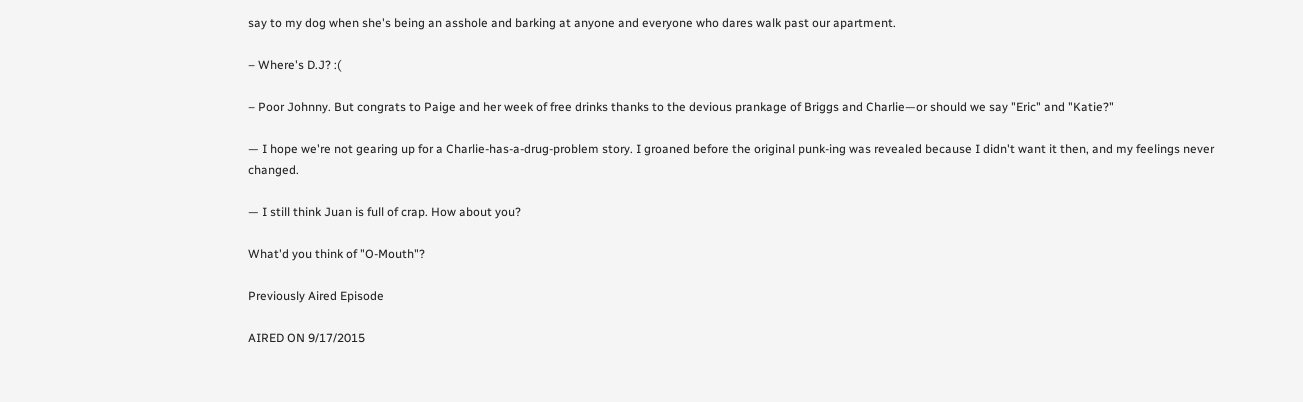say to my dog when she's being an asshole and barking at anyone and everyone who dares walk past our apartment.

– Where's D.J? :(

– Poor Johnny. But congrats to Paige and her week of free drinks thanks to the devious prankage of Briggs and Charlie—or should we say "Eric" and "Katie?"

— I hope we're not gearing up for a Charlie-has-a-drug-problem story. I groaned before the original punk-ing was revealed because I didn't want it then, and my feelings never changed.

— I still think Juan is full of crap. How about you?

What'd you think of "O-Mouth"?

Previously Aired Episode

AIRED ON 9/17/2015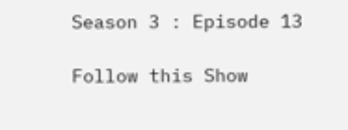Season 3 : Episode 13

Follow this Show